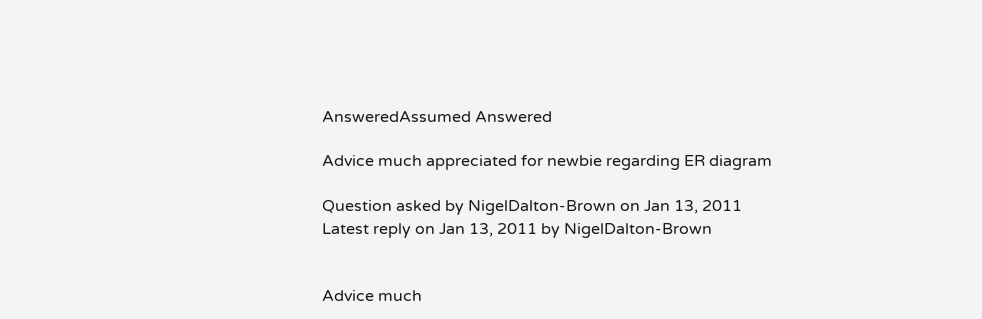AnsweredAssumed Answered

Advice much appreciated for newbie regarding ER diagram

Question asked by NigelDalton-Brown on Jan 13, 2011
Latest reply on Jan 13, 2011 by NigelDalton-Brown


Advice much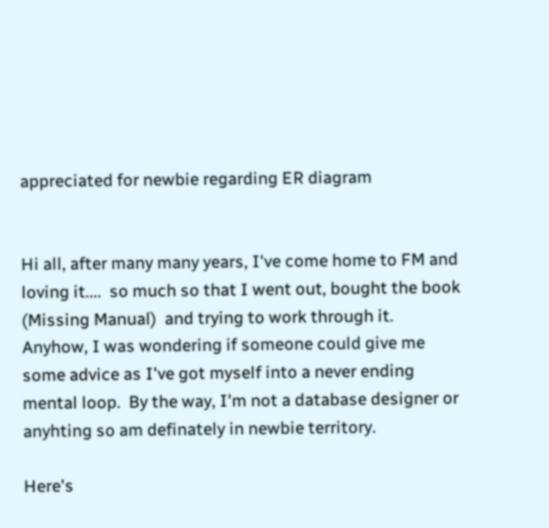appreciated for newbie regarding ER diagram


Hi all, after many many years, I've come home to FM and loving it....  so much so that I went out, bought the book (Missing Manual)  and trying to work through it.  Anyhow, I was wondering if someone could give me some advice as I've got myself into a never ending mental loop.  By the way, I'm not a database designer or anyhting so am definately in newbie territory.

Here's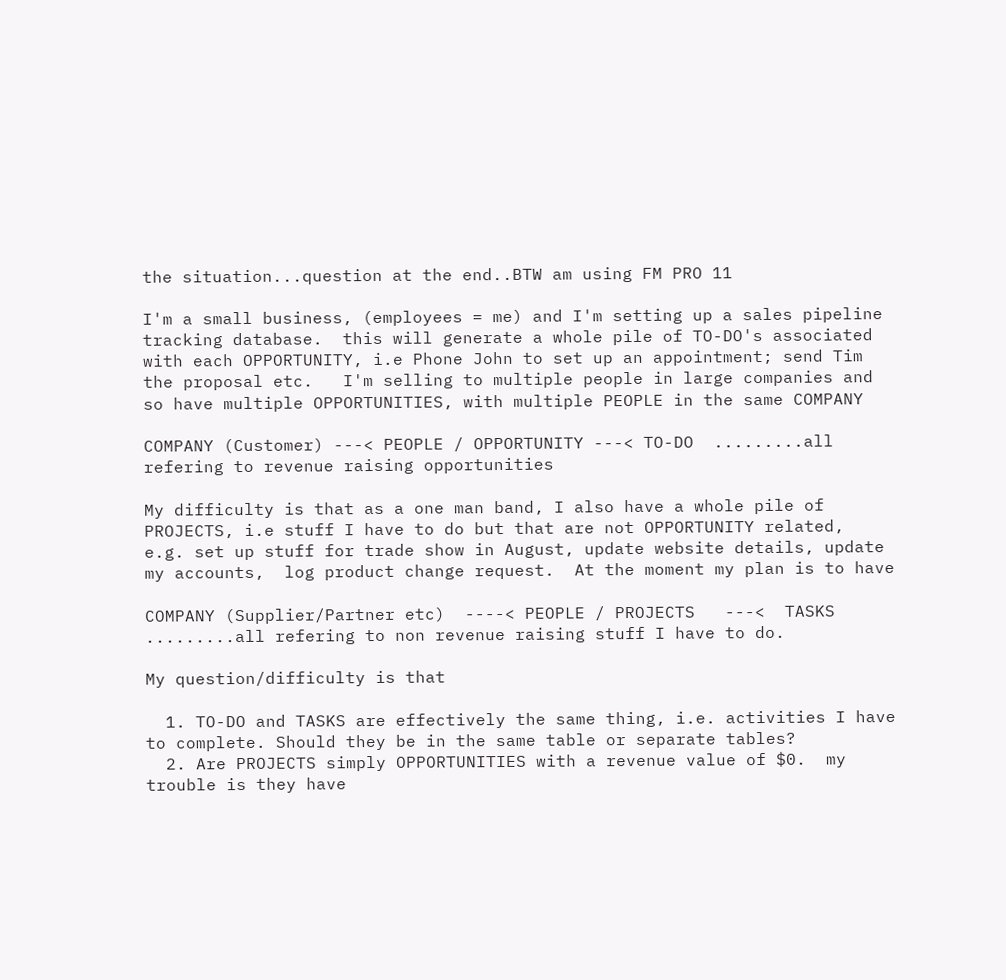the situation...question at the end..BTW am using FM PRO 11

I'm a small business, (employees = me) and I'm setting up a sales pipeline tracking database.  this will generate a whole pile of TO-DO's associated with each OPPORTUNITY, i.e Phone John to set up an appointment; send Tim the proposal etc.   I'm selling to multiple people in large companies and so have multiple OPPORTUNITIES, with multiple PEOPLE in the same COMPANY

COMPANY (Customer) ---< PEOPLE / OPPORTUNITY ---< TO-DO  .........all refering to revenue raising opportunities

My difficulty is that as a one man band, I also have a whole pile of PROJECTS, i.e stuff I have to do but that are not OPPORTUNITY related,   e.g. set up stuff for trade show in August, update website details, update my accounts,  log product change request.  At the moment my plan is to have

COMPANY (Supplier/Partner etc)  ----< PEOPLE / PROJECTS   ---<  TASKS  .........all refering to non revenue raising stuff I have to do.

My question/difficulty is that

  1. TO-DO and TASKS are effectively the same thing, i.e. activities I have to complete. Should they be in the same table or separate tables?
  2. Are PROJECTS simply OPPORTUNITIES with a revenue value of $0.  my trouble is they have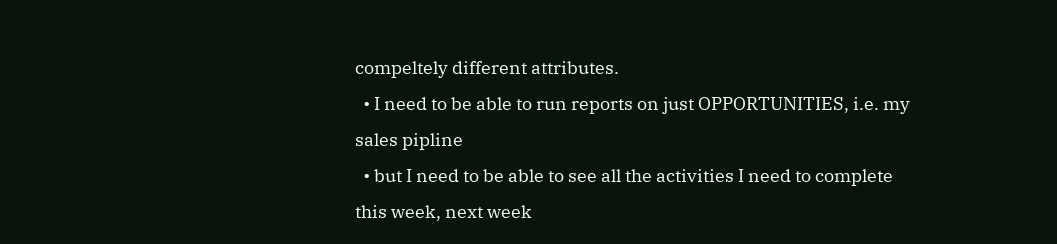compeltely different attributes.
  • I need to be able to run reports on just OPPORTUNITIES, i.e. my sales pipline
  • but I need to be able to see all the activities I need to complete this week, next week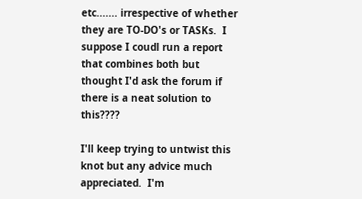etc....... irrespective of whether they are TO-DO's or TASKs.  I suppose I coudl run a report that combines both but thought I'd ask the forum if there is a neat solution to this????

I'll keep trying to untwist this knot but any advice much appreciated.  I'm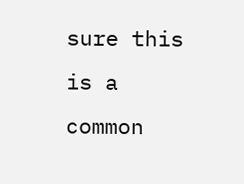sure this is a common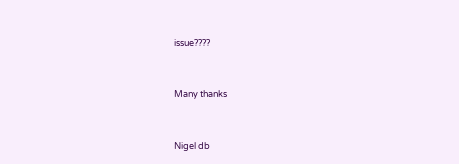issue????


Many thanks


Nigel db